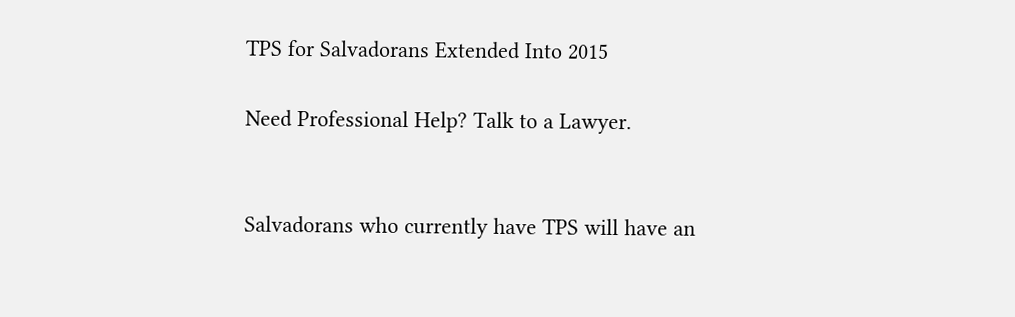TPS for Salvadorans Extended Into 2015

Need Professional Help? Talk to a Lawyer.


Salvadorans who currently have TPS will have an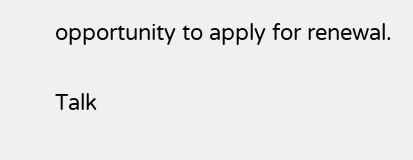opportunity to apply for renewal.

Talk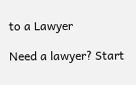to a Lawyer

Need a lawyer? Start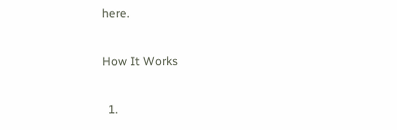here.

How It Works

  1.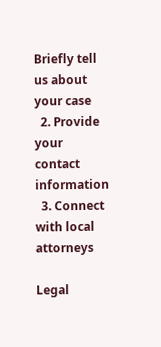Briefly tell us about your case
  2. Provide your contact information
  3. Connect with local attorneys

Legal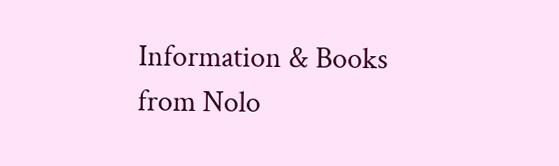Information & Books from Nolo